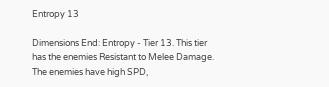Entropy 13

Dimensions End: Entropy - Tier 13. This tier has the enemies Resistant to Melee Damage. The enemies have high SPD,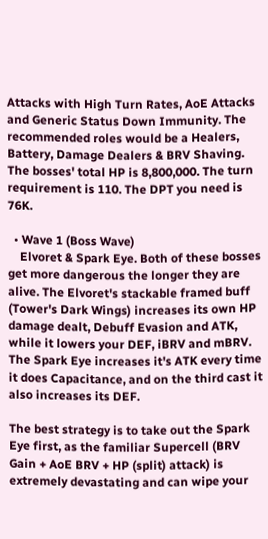Attacks with High Turn Rates, AoE Attacks and Generic Status Down Immunity. The recommended roles would be a Healers, Battery, Damage Dealers & BRV Shaving. The bosses' total HP is 8,800,000. The turn requirement is 110. The DPT you need is 76K.

  • Wave 1 (Boss Wave)
    Elvoret & Spark Eye. Both of these bosses get more dangerous the longer they are alive. The Elvoret's stackable framed buff (Tower's Dark Wings) increases its own HP damage dealt, Debuff Evasion and ATK, while it lowers your DEF, iBRV and mBRV. The Spark Eye increases it's ATK every time it does Capacitance, and on the third cast it also increases its DEF.

The best strategy is to take out the Spark Eye first, as the familiar Supercell (BRV Gain + AoE BRV + HP (split) attack) is extremely devastating and can wipe your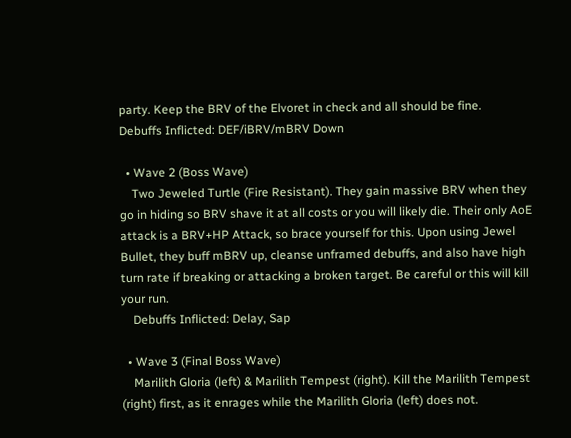party. Keep the BRV of the Elvoret in check and all should be fine.
Debuffs Inflicted: DEF/iBRV/mBRV Down

  • Wave 2 (Boss Wave)
    Two Jeweled Turtle (Fire Resistant). They gain massive BRV when they go in hiding so BRV shave it at all costs or you will likely die. Their only AoE attack is a BRV+HP Attack, so brace yourself for this. Upon using Jewel Bullet, they buff mBRV up, cleanse unframed debuffs, and also have high turn rate if breaking or attacking a broken target. Be careful or this will kill your run.
    Debuffs Inflicted: Delay, Sap

  • Wave 3 (Final Boss Wave)
    Marilith Gloria (left) & Marilith Tempest (right). Kill the Marilith Tempest (right) first, as it enrages while the Marilith Gloria (left) does not.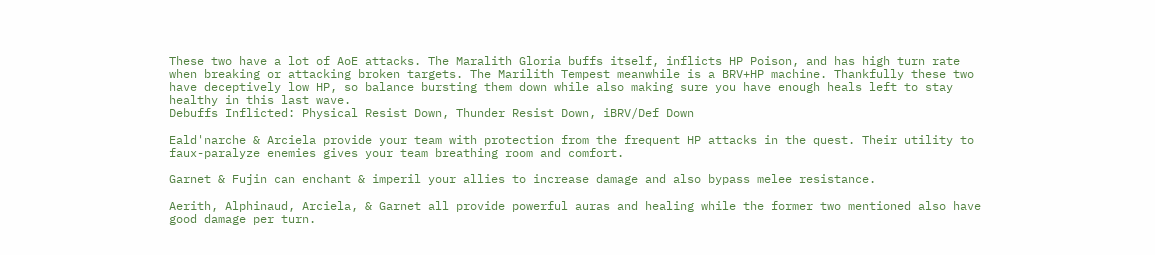These two have a lot of AoE attacks. The Maralith Gloria buffs itself, inflicts HP Poison, and has high turn rate when breaking or attacking broken targets. The Marilith Tempest meanwhile is a BRV+HP machine. Thankfully these two have deceptively low HP, so balance bursting them down while also making sure you have enough heals left to stay healthy in this last wave.
Debuffs Inflicted: Physical Resist Down, Thunder Resist Down, iBRV/Def Down

Eald'narche & Arciela provide your team with protection from the frequent HP attacks in the quest. Their utility to faux-paralyze enemies gives your team breathing room and comfort.

Garnet & Fujin can enchant & imperil your allies to increase damage and also bypass melee resistance.

Aerith, Alphinaud, Arciela, & Garnet all provide powerful auras and healing while the former two mentioned also have good damage per turn.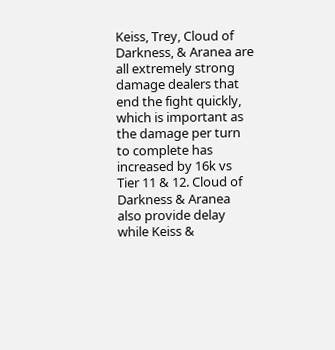Keiss, Trey, Cloud of Darkness, & Aranea are all extremely strong damage dealers that end the fight quickly, which is important as the damage per turn to complete has increased by 16k vs Tier 11 & 12. Cloud of Darkness & Aranea also provide delay while Keiss &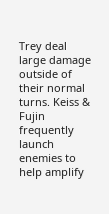Trey deal large damage outside of their normal turns. Keiss & Fujin frequently launch enemies to help amplify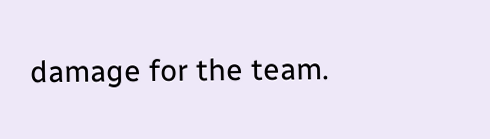damage for the team.